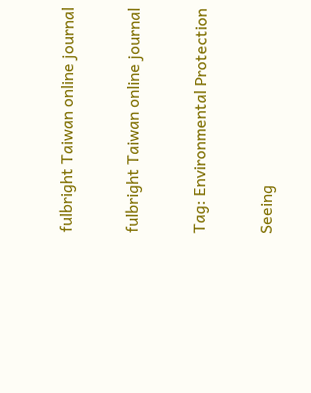fulbright Taiwan online journal

fulbright Taiwan online journal

Tag: Environmental Protection

Seeing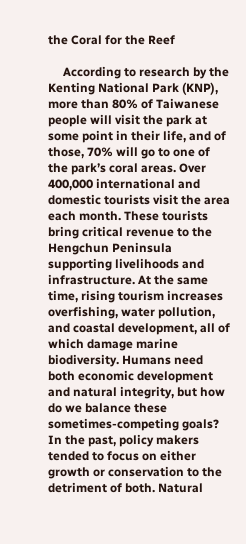the Coral for the Reef

     According to research by the Kenting National Park (KNP), more than 80% of Taiwanese people will visit the park at some point in their life, and of those, 70% will go to one of the park’s coral areas. Over 400,000 international and domestic tourists visit the area each month. These tourists bring critical revenue to the Hengchun Peninsula supporting livelihoods and infrastructure. At the same time, rising tourism increases overfishing, water pollution, and coastal development, all of which damage marine biodiversity. Humans need both economic development and natural integrity, but how do we balance these sometimes-competing goals?        In the past, policy makers tended to focus on either growth or conservation to the detriment of both. Natural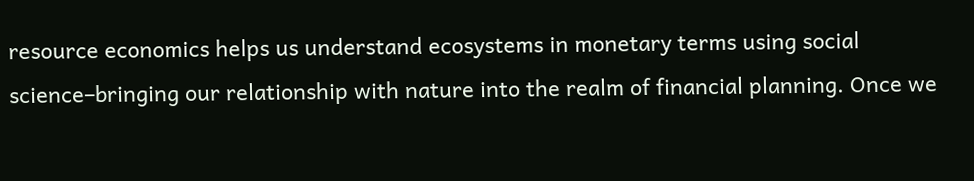resource economics helps us understand ecosystems in monetary terms using social science–bringing our relationship with nature into the realm of financial planning. Once we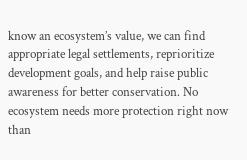know an ecosystem’s value, we can find appropriate legal settlements, reprioritize development goals, and help raise public awareness for better conservation. No ecosystem needs more protection right now than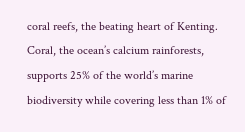coral reefs, the beating heart of Kenting.        Coral, the ocean’s calcium rainforests, supports 25% of the world’s marine biodiversity while covering less than 1% of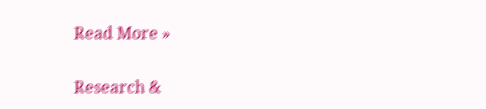Read More »

Research &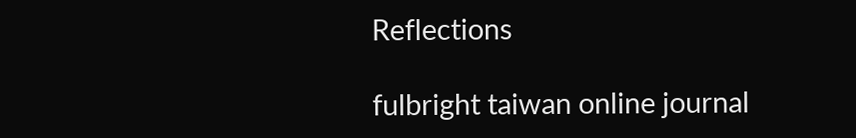Reflections

fulbright taiwan online journal